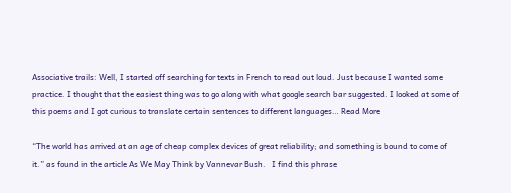Associative trails: Well, I started off searching for texts in French to read out loud. Just because I wanted some practice. I thought that the easiest thing was to go along with what google search bar suggested. I looked at some of this poems and I got curious to translate certain sentences to different languages… Read More

“The world has arrived at an age of cheap complex devices of great reliability; and something is bound to come of it.” as found in the article As We May Think by Vannevar Bush.   I find this phrase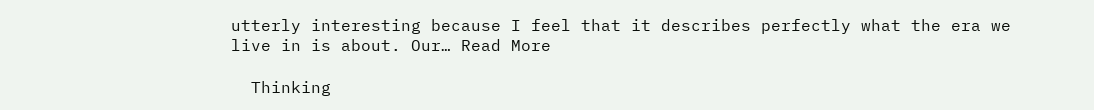utterly interesting because I feel that it describes perfectly what the era we live in is about. Our… Read More

  Thinking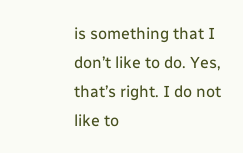is something that I don’t like to do. Yes, that’s right. I do not like to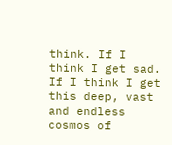think. If I think I get sad. If I think I get this deep, vast and endless cosmos of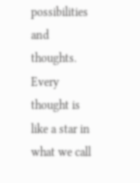possibilities and thoughts. Every thought is like a star in what we call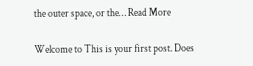the outer space, or the… Read More

Welcome to This is your first post. Does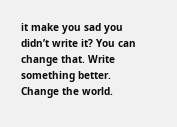it make you sad you didn’t write it? You can change that. Write something better. Change the world.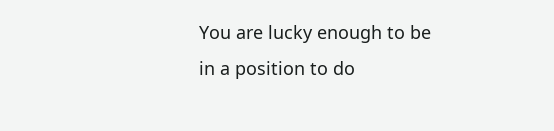You are lucky enough to be in a position to do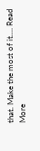that. Make the most of it.… Read More